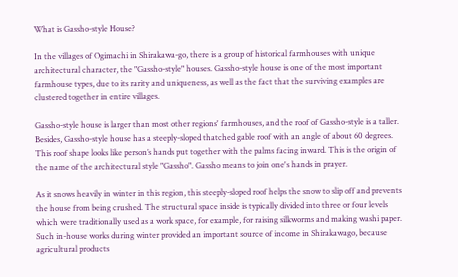What is Gassho-style House?

In the villages of Ogimachi in Shirakawa-go, there is a group of historical farmhouses with unique architectural character, the "Gassho-style" houses. Gassho-style house is one of the most important farmhouse types, due to its rarity and uniqueness, as well as the fact that the surviving examples are clustered together in entire villages.

Gassho-style house is larger than most other regions' farmhouses, and the roof of Gassho-style is a taller. Besides, Gassho-style house has a steeply-sloped thatched gable roof with an angle of about 60 degrees. This roof shape looks like person’s hands put together with the palms facing inward. This is the origin of the name of the architectural style "Gassho". Gassho means to join one's hands in prayer.

As it snows heavily in winter in this region, this steeply-sloped roof helps the snow to slip off and prevents the house from being crushed. The structural space inside is typically divided into three or four levels which were traditionally used as a work space, for example, for raising silkworms and making washi paper. Such in-house works during winter provided an important source of income in Shirakawago, because agricultural products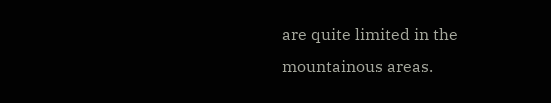are quite limited in the mountainous areas.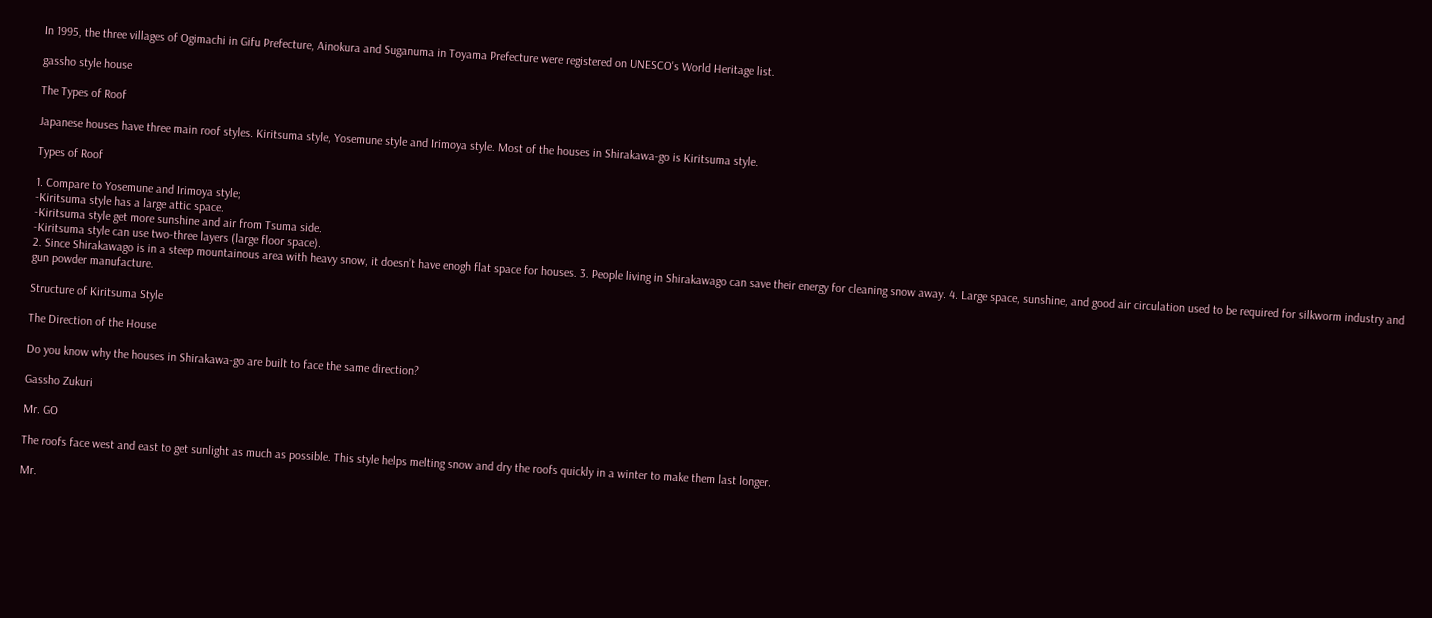In 1995, the three villages of Ogimachi in Gifu Prefecture, Ainokura and Suganuma in Toyama Prefecture were registered on UNESCO's World Heritage list.

gassho style house

The Types of Roof

Japanese houses have three main roof styles. Kiritsuma style, Yosemune style and Irimoya style. Most of the houses in Shirakawa-go is Kiritsuma style.

Types of Roof

1. Compare to Yosemune and Irimoya style;
-Kiritsuma style has a large attic space.
-Kiritsuma style get more sunshine and air from Tsuma side.
-Kiritsuma style can use two-three layers (large floor space).
2. Since Shirakawago is in a steep mountainous area with heavy snow, it doesn’t have enogh flat space for houses. 3. People living in Shirakawago can save their energy for cleaning snow away. 4. Large space, sunshine, and good air circulation used to be required for silkworm industry and gun powder manufacture.

Structure of Kiritsuma Style

The Direction of the House

Do you know why the houses in Shirakawa-go are built to face the same direction?

Gassho Zukuri

Mr. GO

The roofs face west and east to get sunlight as much as possible. This style helps melting snow and dry the roofs quickly in a winter to make them last longer.

Mr.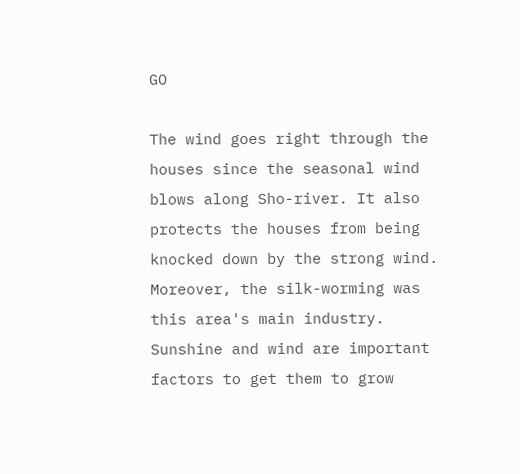GO

The wind goes right through the houses since the seasonal wind blows along Sho-river. It also protects the houses from being knocked down by the strong wind. Moreover, the silk-worming was this area's main industry. Sunshine and wind are important factors to get them to grow